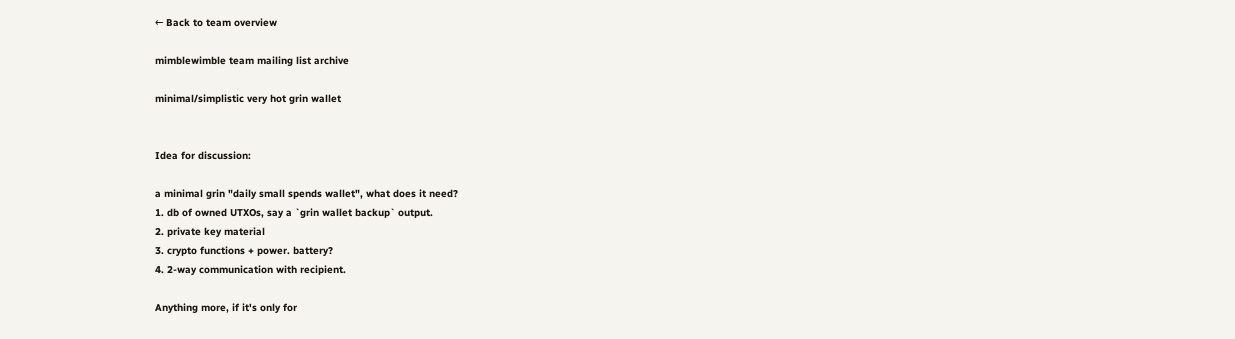← Back to team overview

mimblewimble team mailing list archive

minimal/simplistic very hot grin wallet


Idea for discussion:

a minimal grin "daily small spends wallet", what does it need?
1. db of owned UTXOs, say a `grin wallet backup` output.
2. private key material
3. crypto functions + power. battery?
4. 2-way communication with recipient.

Anything more, if it's only for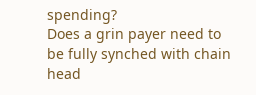spending?
Does a grin payer need to be fully synched with chain head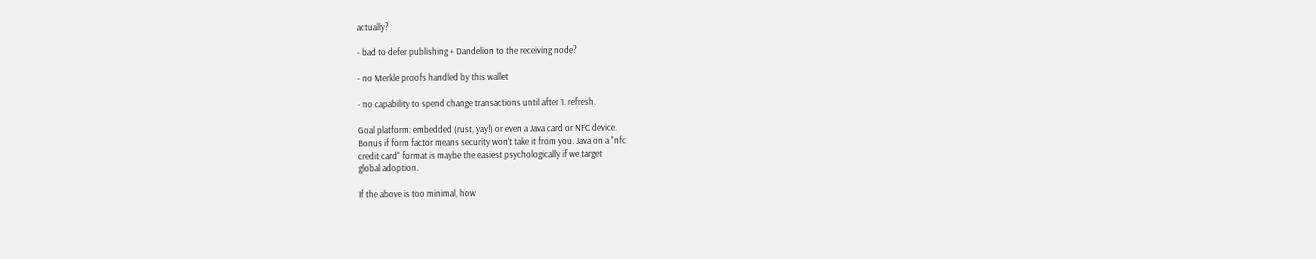actually?

- bad to defer publishing + Dandelion to the receiving node?

- no Merkle proofs handled by this wallet

- no capability to spend change transactions until after 1. refresh.

Goal platform: embedded (rust, yay!) or even a Java card or NFC device.
Bonus if form factor means security won't take it from you. Java on a "nfc
credit card" format is maybe the easiest psychologically if we target
global adoption.

If the above is too minimal, how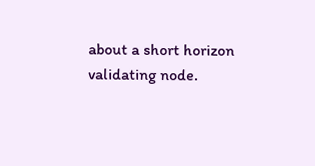about a short horizon validating node.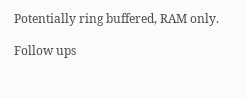Potentially ring buffered, RAM only.

Follow ups